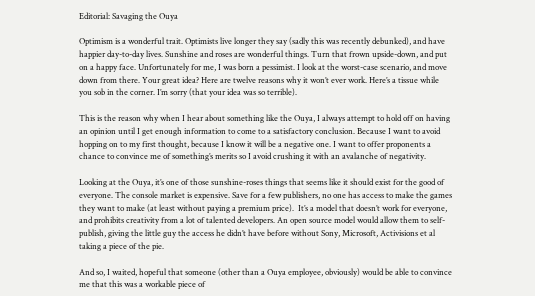Editorial: Savaging the Ouya

Optimism is a wonderful trait. Optimists live longer they say (sadly this was recently debunked), and have happier day-to-day lives. Sunshine and roses are wonderful things. Turn that frown upside-down, and put on a happy face. Unfortunately for me, I was born a pessimist. I look at the worst-case scenario, and move down from there. Your great idea? Here are twelve reasons why it won’t ever work. Here’s a tissue while you sob in the corner. I’m sorry (that your idea was so terrible).

This is the reason why when I hear about something like the Ouya, I always attempt to hold off on having an opinion until I get enough information to come to a satisfactory conclusion. Because I want to avoid hopping on to my first thought, because I know it will be a negative one. I want to offer proponents a chance to convince me of something’s merits so I avoid crushing it with an avalanche of negativity.

Looking at the Ouya, it’s one of those sunshine-roses things that seems like it should exist for the good of everyone. The console market is expensive. Save for a few publishers, no one has access to make the games they want to make (at least without paying a premium price).  It’s a model that doesn’t work for everyone, and prohibits creativity from a lot of talented developers. An open source model would allow them to self-publish, giving the little guy the access he didn’t have before without Sony, Microsoft, Activisions et al taking a piece of the pie.

And so, I waited, hopeful that someone (other than a Ouya employee, obviously) would be able to convince me that this was a workable piece of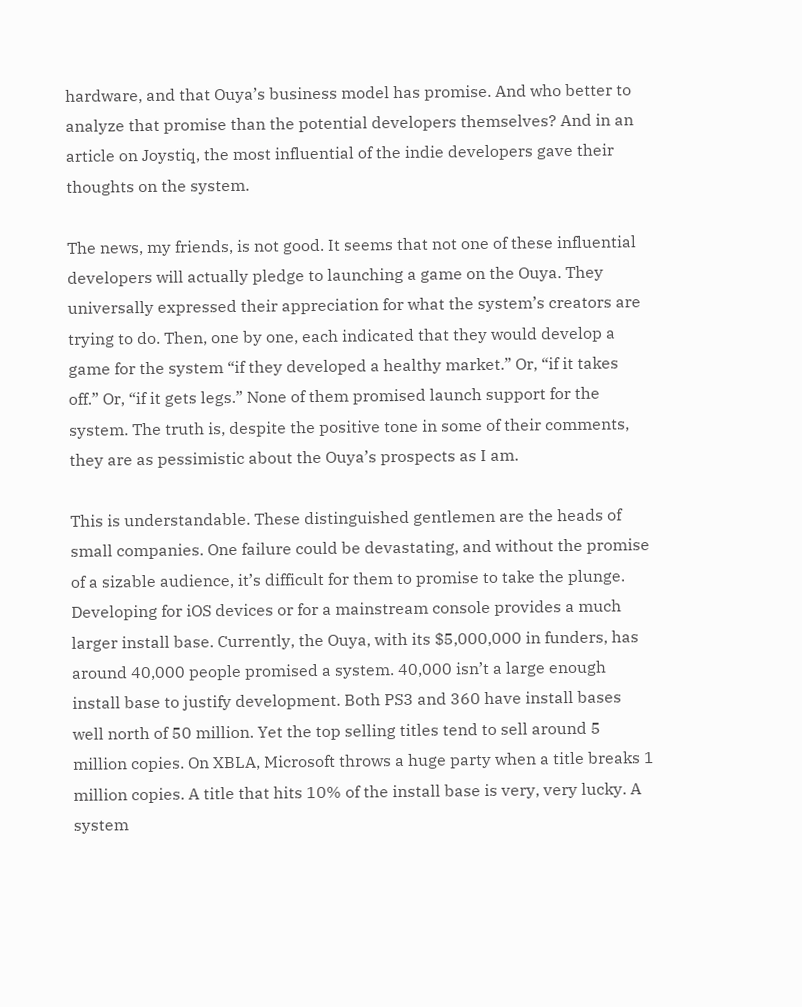hardware, and that Ouya’s business model has promise. And who better to analyze that promise than the potential developers themselves? And in an article on Joystiq, the most influential of the indie developers gave their thoughts on the system.

The news, my friends, is not good. It seems that not one of these influential developers will actually pledge to launching a game on the Ouya. They universally expressed their appreciation for what the system’s creators are trying to do. Then, one by one, each indicated that they would develop a game for the system “if they developed a healthy market.” Or, “if it takes off.” Or, “if it gets legs.” None of them promised launch support for the system. The truth is, despite the positive tone in some of their comments, they are as pessimistic about the Ouya’s prospects as I am.

This is understandable. These distinguished gentlemen are the heads of small companies. One failure could be devastating, and without the promise of a sizable audience, it’s difficult for them to promise to take the plunge. Developing for iOS devices or for a mainstream console provides a much larger install base. Currently, the Ouya, with its $5,000,000 in funders, has around 40,000 people promised a system. 40,000 isn’t a large enough install base to justify development. Both PS3 and 360 have install bases well north of 50 million. Yet the top selling titles tend to sell around 5 million copies. On XBLA, Microsoft throws a huge party when a title breaks 1 million copies. A title that hits 10% of the install base is very, very lucky. A system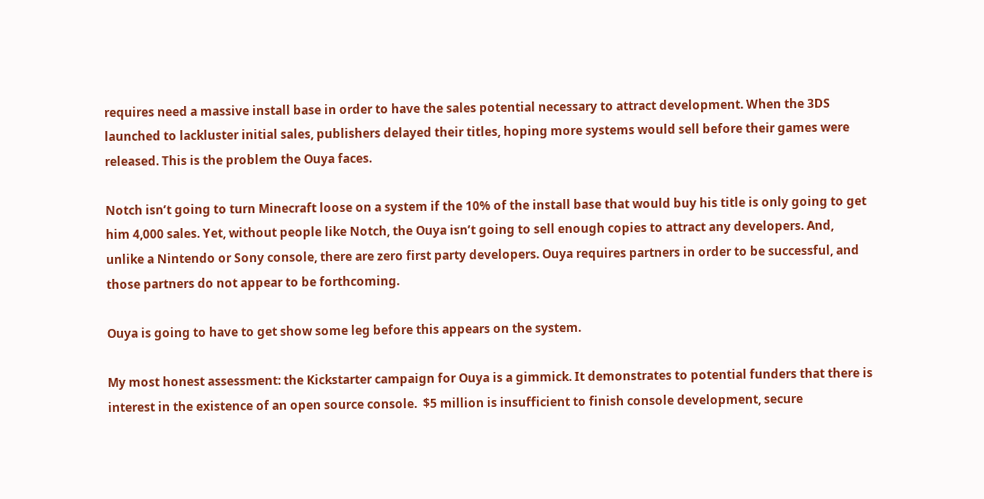requires need a massive install base in order to have the sales potential necessary to attract development. When the 3DS launched to lackluster initial sales, publishers delayed their titles, hoping more systems would sell before their games were released. This is the problem the Ouya faces.

Notch isn’t going to turn Minecraft loose on a system if the 10% of the install base that would buy his title is only going to get him 4,000 sales. Yet, without people like Notch, the Ouya isn’t going to sell enough copies to attract any developers. And, unlike a Nintendo or Sony console, there are zero first party developers. Ouya requires partners in order to be successful, and those partners do not appear to be forthcoming.

Ouya is going to have to get show some leg before this appears on the system.

My most honest assessment: the Kickstarter campaign for Ouya is a gimmick. It demonstrates to potential funders that there is interest in the existence of an open source console.  $5 million is insufficient to finish console development, secure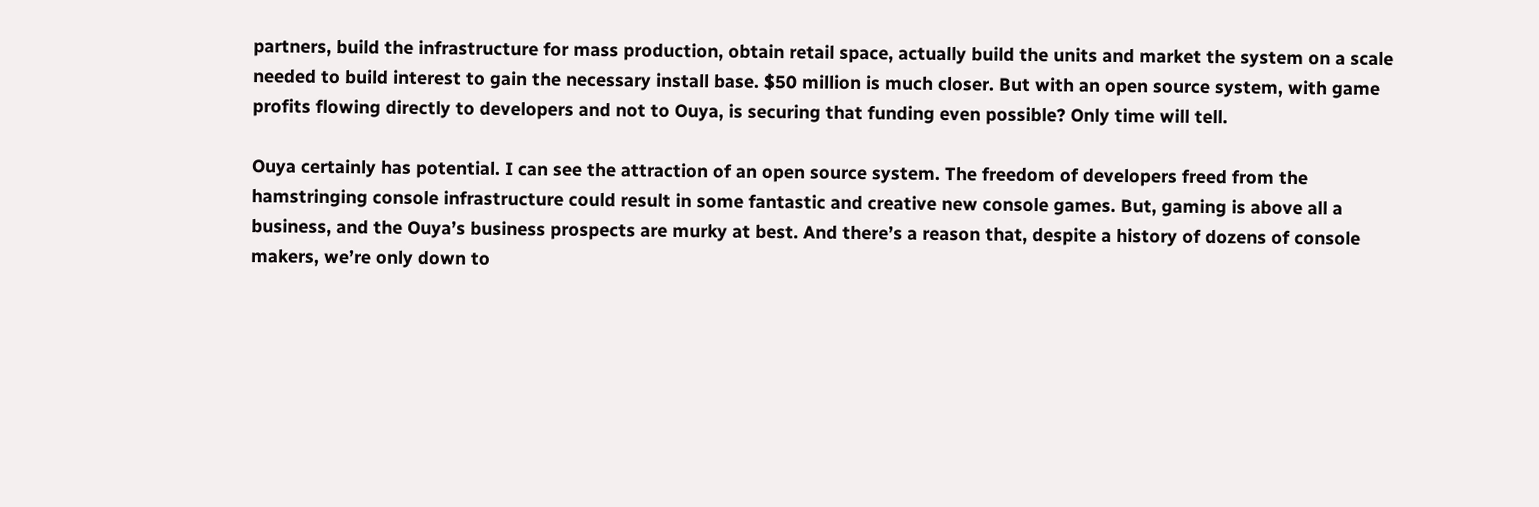partners, build the infrastructure for mass production, obtain retail space, actually build the units and market the system on a scale needed to build interest to gain the necessary install base. $50 million is much closer. But with an open source system, with game profits flowing directly to developers and not to Ouya, is securing that funding even possible? Only time will tell.

Ouya certainly has potential. I can see the attraction of an open source system. The freedom of developers freed from the hamstringing console infrastructure could result in some fantastic and creative new console games. But, gaming is above all a business, and the Ouya’s business prospects are murky at best. And there’s a reason that, despite a history of dozens of console makers, we’re only down to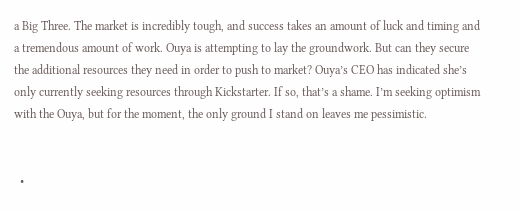a Big Three. The market is incredibly tough, and success takes an amount of luck and timing and a tremendous amount of work. Ouya is attempting to lay the groundwork. But can they secure the additional resources they need in order to push to market? Ouya’s CEO has indicated she’s only currently seeking resources through Kickstarter. If so, that’s a shame. I’m seeking optimism with the Ouya, but for the moment, the only ground I stand on leaves me pessimistic.


  •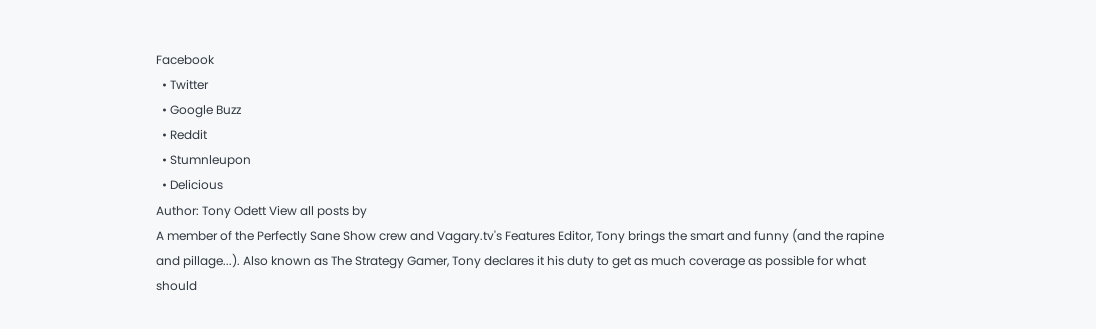Facebook
  • Twitter
  • Google Buzz
  • Reddit
  • Stumnleupon
  • Delicious
Author: Tony Odett View all posts by
A member of the Perfectly Sane Show crew and Vagary.tv's Features Editor, Tony brings the smart and funny (and the rapine and pillage...). Also known as The Strategy Gamer, Tony declares it his duty to get as much coverage as possible for what should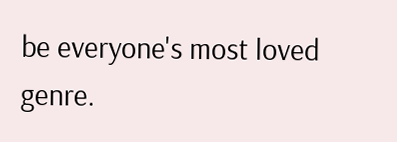be everyone's most loved genre.